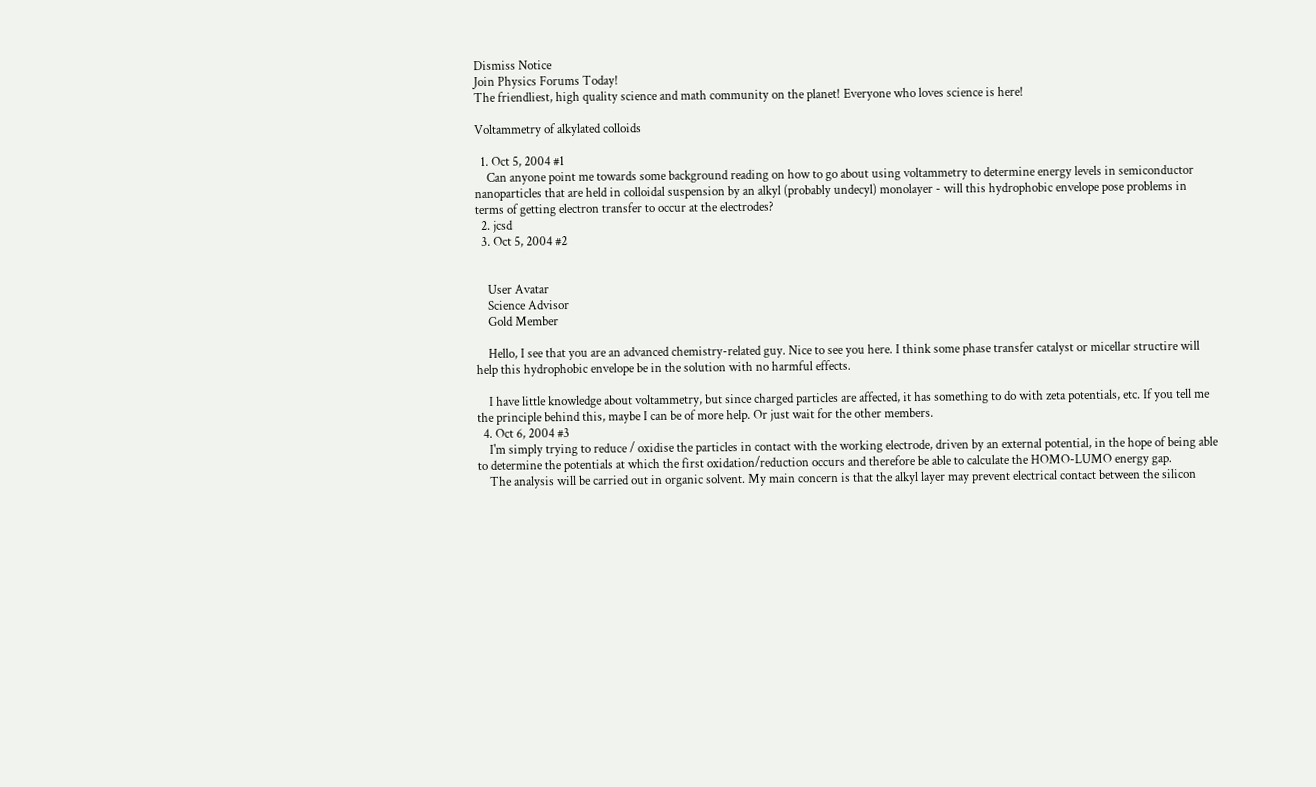Dismiss Notice
Join Physics Forums Today!
The friendliest, high quality science and math community on the planet! Everyone who loves science is here!

Voltammetry of alkylated colloids

  1. Oct 5, 2004 #1
    Can anyone point me towards some background reading on how to go about using voltammetry to determine energy levels in semiconductor nanoparticles that are held in colloidal suspension by an alkyl (probably undecyl) monolayer - will this hydrophobic envelope pose problems in terms of getting electron transfer to occur at the electrodes?
  2. jcsd
  3. Oct 5, 2004 #2


    User Avatar
    Science Advisor
    Gold Member

    Hello, I see that you are an advanced chemistry-related guy. Nice to see you here. I think some phase transfer catalyst or micellar structire will help this hydrophobic envelope be in the solution with no harmful effects.

    I have little knowledge about voltammetry, but since charged particles are affected, it has something to do with zeta potentials, etc. If you tell me the principle behind this, maybe I can be of more help. Or just wait for the other members.
  4. Oct 6, 2004 #3
    I'm simply trying to reduce / oxidise the particles in contact with the working electrode, driven by an external potential, in the hope of being able to determine the potentials at which the first oxidation/reduction occurs and therefore be able to calculate the HOMO-LUMO energy gap.
    The analysis will be carried out in organic solvent. My main concern is that the alkyl layer may prevent electrical contact between the silicon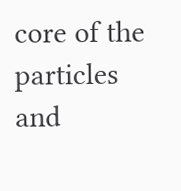core of the particles and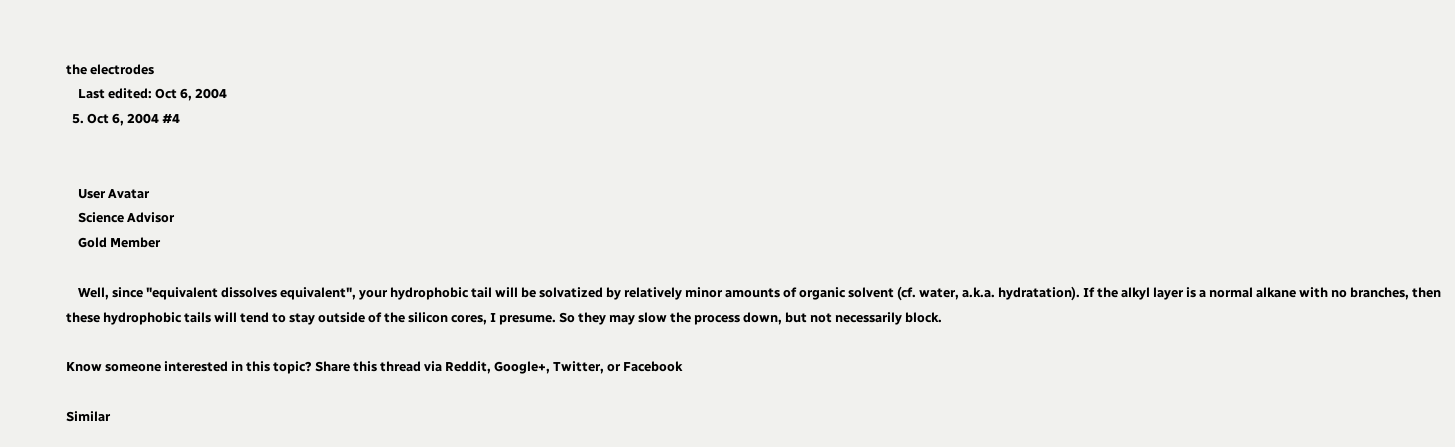the electrodes
    Last edited: Oct 6, 2004
  5. Oct 6, 2004 #4


    User Avatar
    Science Advisor
    Gold Member

    Well, since "equivalent dissolves equivalent", your hydrophobic tail will be solvatized by relatively minor amounts of organic solvent (cf. water, a.k.a. hydratation). If the alkyl layer is a normal alkane with no branches, then these hydrophobic tails will tend to stay outside of the silicon cores, I presume. So they may slow the process down, but not necessarily block.

Know someone interested in this topic? Share this thread via Reddit, Google+, Twitter, or Facebook

Similar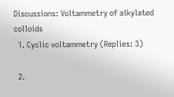Discussions: Voltammetry of alkylated colloids
  1. Cyclic voltammetry (Replies: 3)

  2.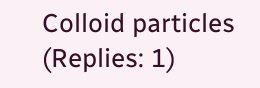Colloid particles (Replies: 1)